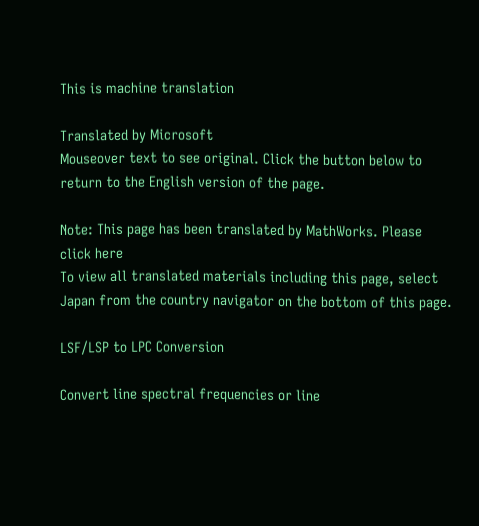This is machine translation

Translated by Microsoft
Mouseover text to see original. Click the button below to return to the English version of the page.

Note: This page has been translated by MathWorks. Please click here
To view all translated materials including this page, select Japan from the country navigator on the bottom of this page.

LSF/LSP to LPC Conversion

Convert line spectral frequencies or line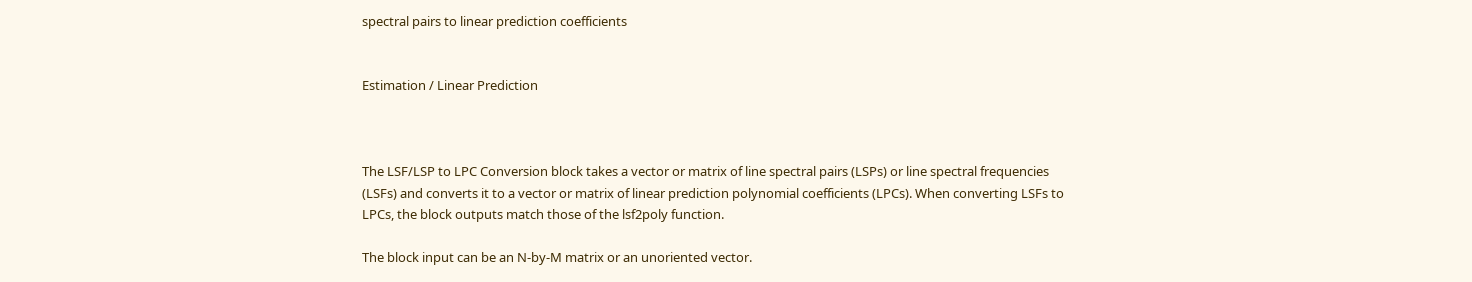spectral pairs to linear prediction coefficients


Estimation / Linear Prediction



The LSF/LSP to LPC Conversion block takes a vector or matrix of line spectral pairs (LSPs) or line spectral frequencies (LSFs) and converts it to a vector or matrix of linear prediction polynomial coefficients (LPCs). When converting LSFs to LPCs, the block outputs match those of the lsf2poly function.

The block input can be an N-by-M matrix or an unoriented vector.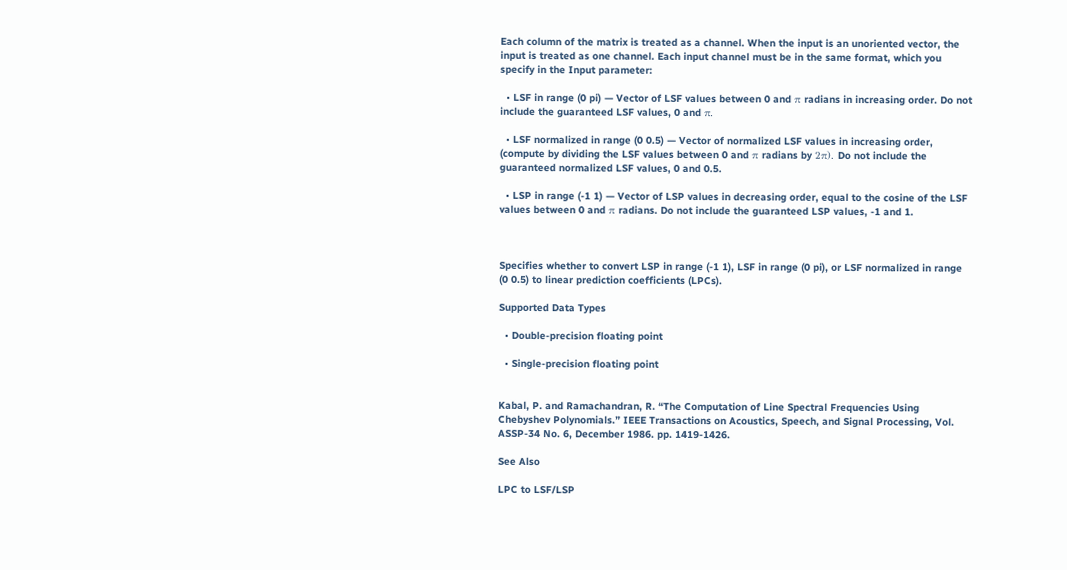Each column of the matrix is treated as a channel. When the input is an unoriented vector, the input is treated as one channel. Each input channel must be in the same format, which you specify in the Input parameter:

  • LSF in range (0 pi) — Vector of LSF values between 0 and π radians in increasing order. Do not include the guaranteed LSF values, 0 and π.

  • LSF normalized in range (0 0.5) — Vector of normalized LSF values in increasing order, (compute by dividing the LSF values between 0 and π radians by 2π). Do not include the guaranteed normalized LSF values, 0 and 0.5.

  • LSP in range (-1 1) — Vector of LSP values in decreasing order, equal to the cosine of the LSF values between 0 and π radians. Do not include the guaranteed LSP values, -1 and 1.



Specifies whether to convert LSP in range (-1 1), LSF in range (0 pi), or LSF normalized in range (0 0.5) to linear prediction coefficients (LPCs).

Supported Data Types

  • Double-precision floating point

  • Single-precision floating point


Kabal, P. and Ramachandran, R. “The Computation of Line Spectral Frequencies Using Chebyshev Polynomials.” IEEE Transactions on Acoustics, Speech, and Signal Processing, Vol. ASSP-34 No. 6, December 1986. pp. 1419-1426.

See Also

LPC to LSF/LSP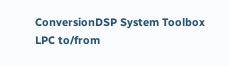ConversionDSP System Toolbox
LPC to/from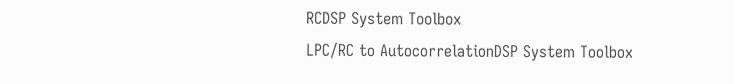RCDSP System Toolbox
LPC/RC to AutocorrelationDSP System Toolbox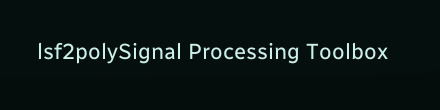lsf2polySignal Processing Toolbox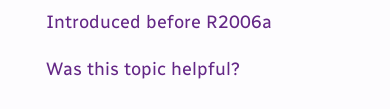Introduced before R2006a

Was this topic helpful?